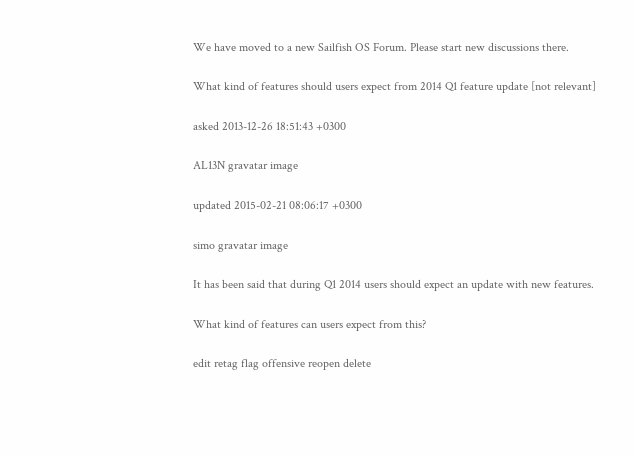We have moved to a new Sailfish OS Forum. Please start new discussions there.

What kind of features should users expect from 2014 Q1 feature update [not relevant]

asked 2013-12-26 18:51:43 +0300

AL13N gravatar image

updated 2015-02-21 08:06:17 +0300

simo gravatar image

It has been said that during Q1 2014 users should expect an update with new features.

What kind of features can users expect from this?

edit retag flag offensive reopen delete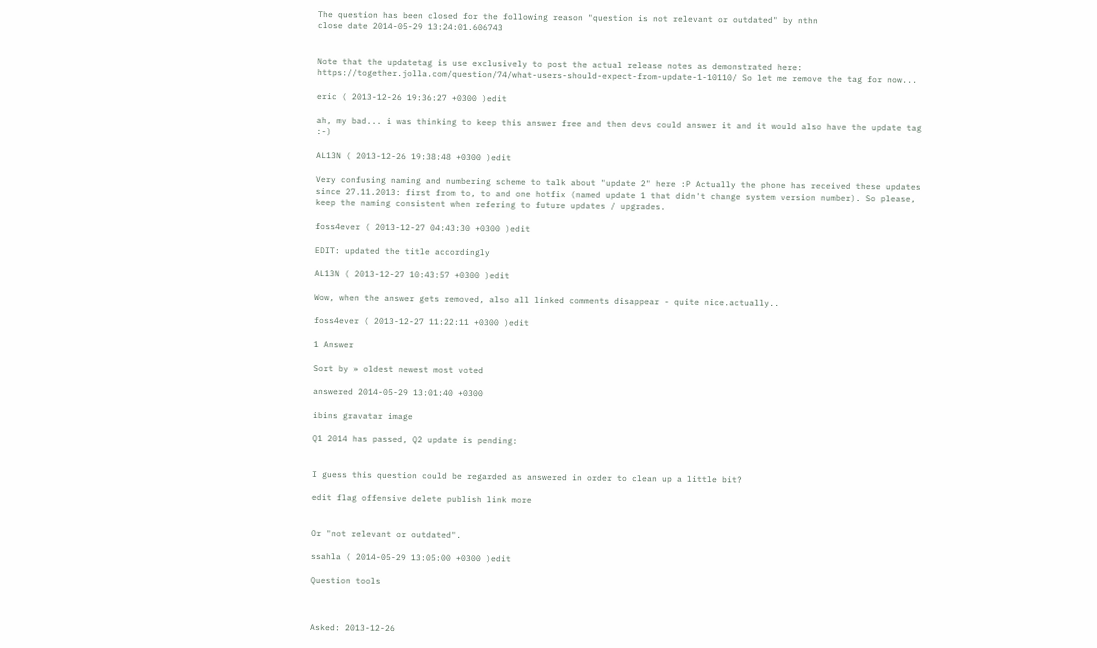The question has been closed for the following reason "question is not relevant or outdated" by nthn
close date 2014-05-29 13:24:01.606743


Note that the updatetag is use exclusively to post the actual release notes as demonstrated here: https://together.jolla.com/question/74/what-users-should-expect-from-update-1-10110/ So let me remove the tag for now...

eric ( 2013-12-26 19:36:27 +0300 )edit

ah, my bad... i was thinking to keep this answer free and then devs could answer it and it would also have the update tag :-)

AL13N ( 2013-12-26 19:38:48 +0300 )edit

Very confusing naming and numbering scheme to talk about "update 2" here :P Actually the phone has received these updates since 27.11.2013: first from to, to and one hotfix (named update 1 that didn't change system version number). So please, keep the naming consistent when refering to future updates / upgrades.

foss4ever ( 2013-12-27 04:43:30 +0300 )edit

EDIT: updated the title accordingly

AL13N ( 2013-12-27 10:43:57 +0300 )edit

Wow, when the answer gets removed, also all linked comments disappear - quite nice.actually..

foss4ever ( 2013-12-27 11:22:11 +0300 )edit

1 Answer

Sort by » oldest newest most voted

answered 2014-05-29 13:01:40 +0300

ibins gravatar image

Q1 2014 has passed, Q2 update is pending:


I guess this question could be regarded as answered in order to clean up a little bit?

edit flag offensive delete publish link more


Or "not relevant or outdated".

ssahla ( 2014-05-29 13:05:00 +0300 )edit

Question tools



Asked: 2013-12-26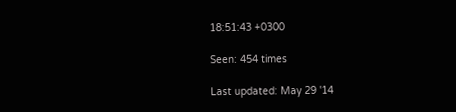18:51:43 +0300

Seen: 454 times

Last updated: May 29 '14